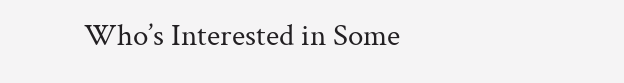Who’s Interested in Some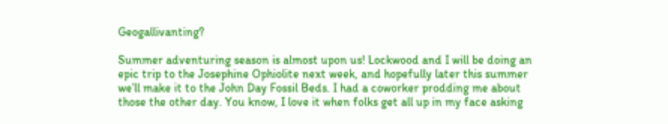Geogallivanting?

Summer adventuring season is almost upon us! Lockwood and I will be doing an epic trip to the Josephine Ophiolite next week, and hopefully later this summer we’ll make it to the John Day Fossil Beds. I had a coworker prodding me about those the other day. You know, I love it when folks get all up in my face asking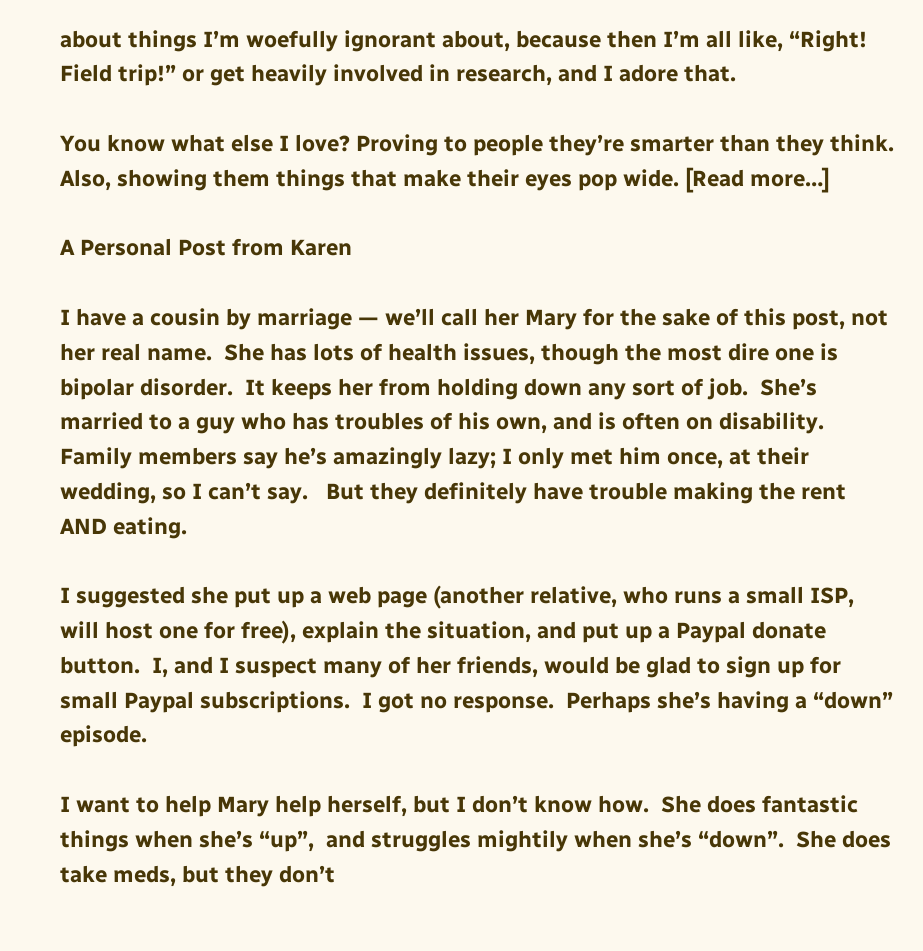about things I’m woefully ignorant about, because then I’m all like, “Right! Field trip!” or get heavily involved in research, and I adore that.

You know what else I love? Proving to people they’re smarter than they think. Also, showing them things that make their eyes pop wide. [Read more…]

A Personal Post from Karen

I have a cousin by marriage — we’ll call her Mary for the sake of this post, not her real name.  She has lots of health issues, though the most dire one is bipolar disorder.  It keeps her from holding down any sort of job.  She’s married to a guy who has troubles of his own, and is often on disability.  Family members say he’s amazingly lazy; I only met him once, at their wedding, so I can’t say.   But they definitely have trouble making the rent AND eating.

I suggested she put up a web page (another relative, who runs a small ISP, will host one for free), explain the situation, and put up a Paypal donate button.  I, and I suspect many of her friends, would be glad to sign up for small Paypal subscriptions.  I got no response.  Perhaps she’s having a “down” episode.

I want to help Mary help herself, but I don’t know how.  She does fantastic things when she’s “up”,  and struggles mightily when she’s “down”.  She does take meds, but they don’t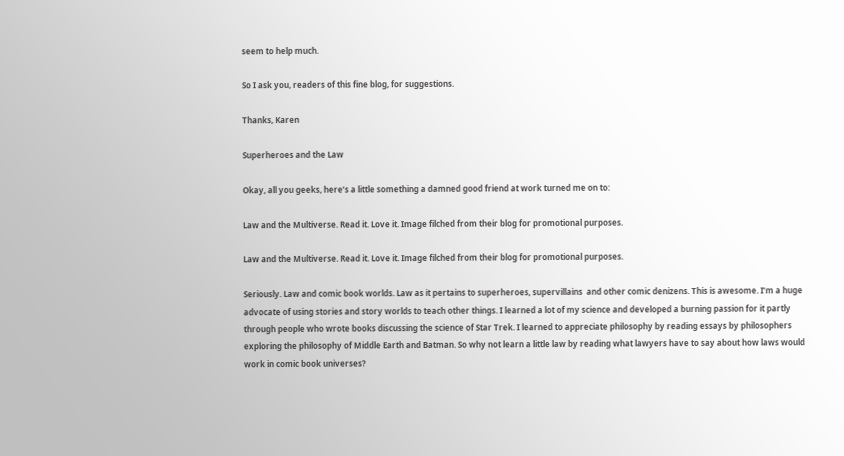seem to help much.

So I ask you, readers of this fine blog, for suggestions.

Thanks, Karen

Superheroes and the Law

Okay, all you geeks, here’s a little something a damned good friend at work turned me on to:

Law and the Multiverse. Read it. Love it. Image filched from their blog for promotional purposes.

Law and the Multiverse. Read it. Love it. Image filched from their blog for promotional purposes.

Seriously. Law and comic book worlds. Law as it pertains to superheroes, supervillains  and other comic denizens. This is awesome. I’m a huge advocate of using stories and story worlds to teach other things. I learned a lot of my science and developed a burning passion for it partly through people who wrote books discussing the science of Star Trek. I learned to appreciate philosophy by reading essays by philosophers exploring the philosophy of Middle Earth and Batman. So why not learn a little law by reading what lawyers have to say about how laws would work in comic book universes?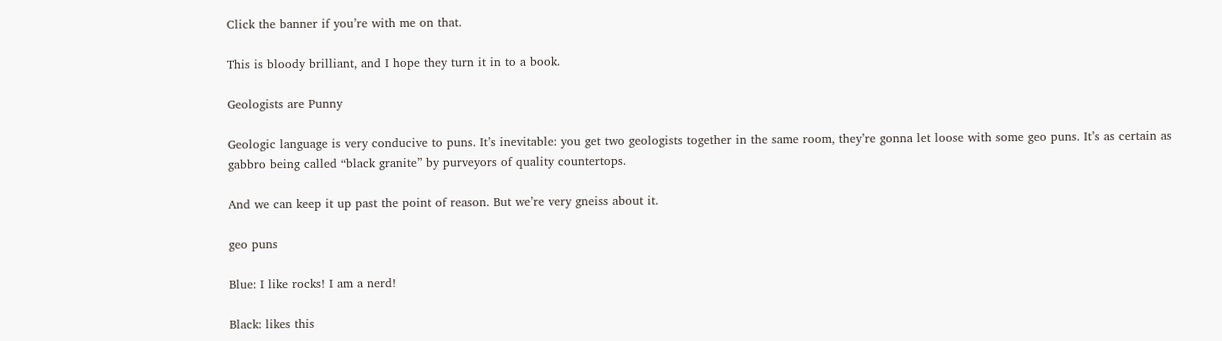Click the banner if you’re with me on that.

This is bloody brilliant, and I hope they turn it in to a book.

Geologists are Punny

Geologic language is very conducive to puns. It’s inevitable: you get two geologists together in the same room, they’re gonna let loose with some geo puns. It’s as certain as gabbro being called “black granite” by purveyors of quality countertops.

And we can keep it up past the point of reason. But we’re very gneiss about it.

geo puns

Blue: I like rocks! I am a nerd!

Black: likes this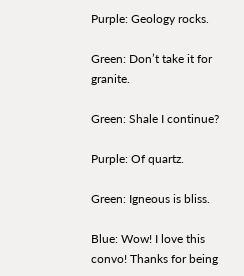Purple: Geology rocks.

Green: Don’t take it for granite.

Green: Shale I continue?

Purple: Of quartz.

Green: Igneous is bliss.

Blue: Wow! I love this convo! Thanks for being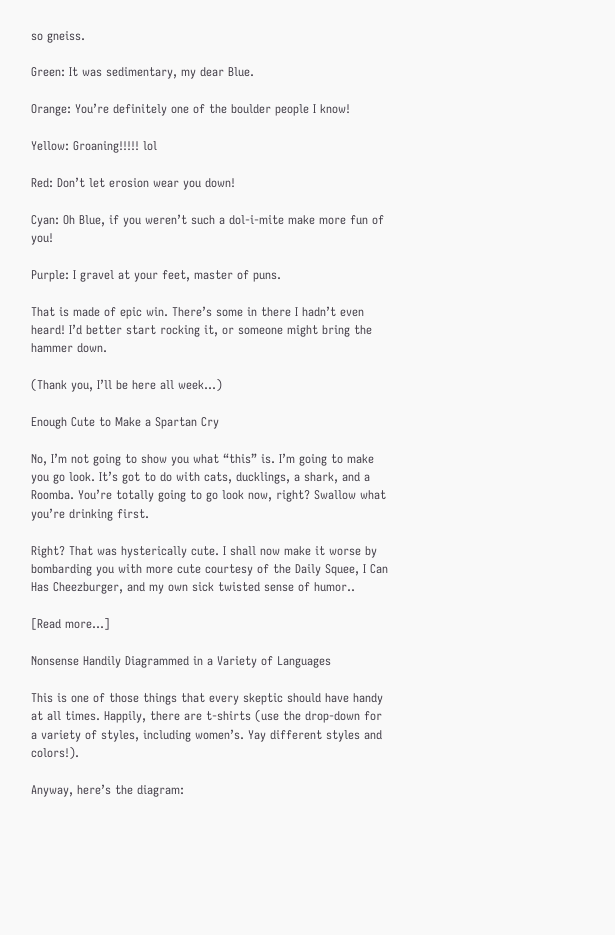so gneiss.

Green: It was sedimentary, my dear Blue.

Orange: You’re definitely one of the boulder people I know!

Yellow: Groaning!!!!! lol

Red: Don’t let erosion wear you down!

Cyan: Oh Blue, if you weren’t such a dol-i-mite make more fun of you!

Purple: I gravel at your feet, master of puns.

That is made of epic win. There’s some in there I hadn’t even heard! I’d better start rocking it, or someone might bring the hammer down.

(Thank you, I’ll be here all week…)

Enough Cute to Make a Spartan Cry

No, I’m not going to show you what “this” is. I’m going to make you go look. It’s got to do with cats, ducklings, a shark, and a Roomba. You’re totally going to go look now, right? Swallow what you’re drinking first.

Right? That was hysterically cute. I shall now make it worse by bombarding you with more cute courtesy of the Daily Squee, I Can Has Cheezburger, and my own sick twisted sense of humor..

[Read more…]

Nonsense Handily Diagrammed in a Variety of Languages

This is one of those things that every skeptic should have handy at all times. Happily, there are t-shirts (use the drop-down for a variety of styles, including women’s. Yay different styles and colors!).

Anyway, here’s the diagram: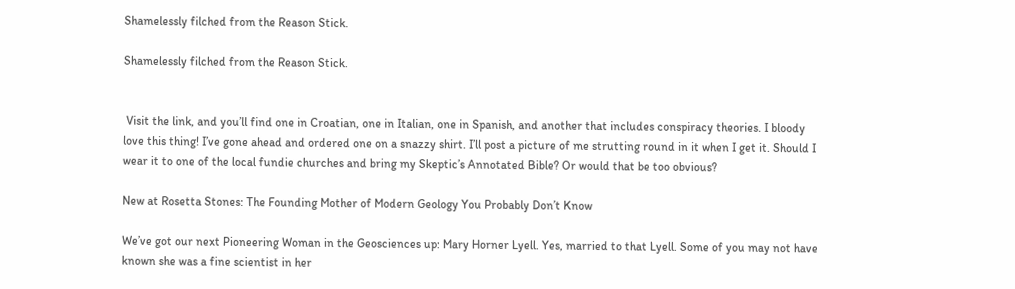Shamelessly filched from the Reason Stick.

Shamelessly filched from the Reason Stick.


 Visit the link, and you’ll find one in Croatian, one in Italian, one in Spanish, and another that includes conspiracy theories. I bloody love this thing! I’ve gone ahead and ordered one on a snazzy shirt. I’ll post a picture of me strutting round in it when I get it. Should I wear it to one of the local fundie churches and bring my Skeptic’s Annotated Bible? Or would that be too obvious?

New at Rosetta Stones: The Founding Mother of Modern Geology You Probably Don’t Know

We’ve got our next Pioneering Woman in the Geosciences up: Mary Horner Lyell. Yes, married to that Lyell. Some of you may not have known she was a fine scientist in her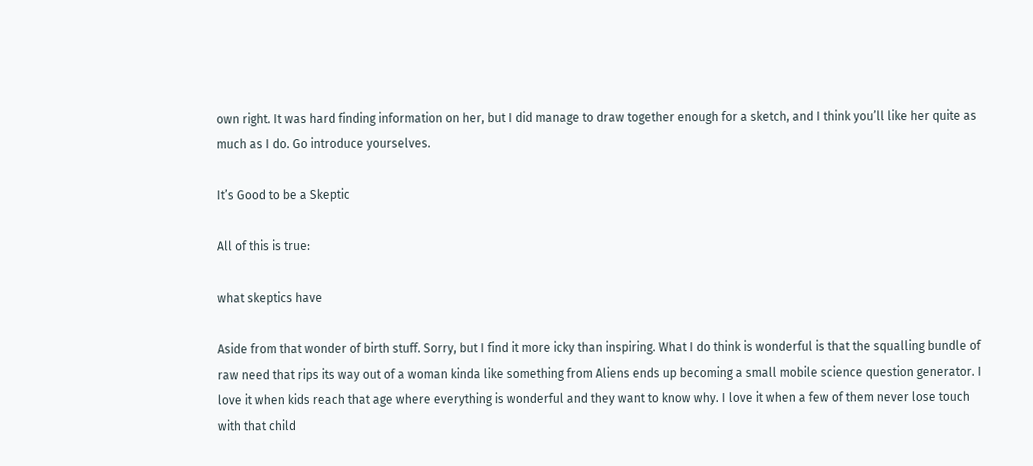own right. It was hard finding information on her, but I did manage to draw together enough for a sketch, and I think you’ll like her quite as much as I do. Go introduce yourselves.

It’s Good to be a Skeptic

All of this is true:

what skeptics have

Aside from that wonder of birth stuff. Sorry, but I find it more icky than inspiring. What I do think is wonderful is that the squalling bundle of raw need that rips its way out of a woman kinda like something from Aliens ends up becoming a small mobile science question generator. I love it when kids reach that age where everything is wonderful and they want to know why. I love it when a few of them never lose touch with that child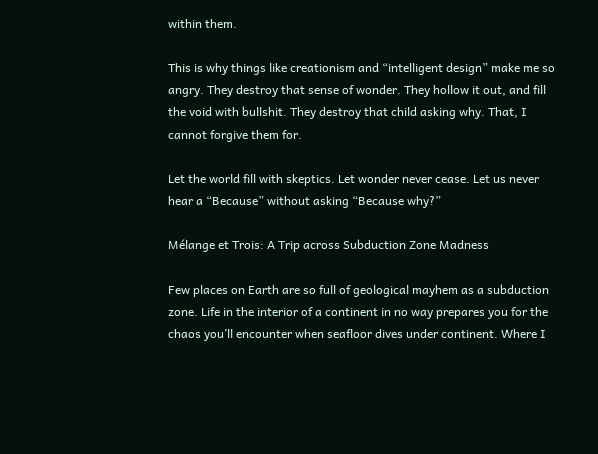within them.

This is why things like creationism and “intelligent design” make me so angry. They destroy that sense of wonder. They hollow it out, and fill the void with bullshit. They destroy that child asking why. That, I cannot forgive them for.

Let the world fill with skeptics. Let wonder never cease. Let us never hear a “Because” without asking “Because why?”

Mélange et Trois: A Trip across Subduction Zone Madness

Few places on Earth are so full of geological mayhem as a subduction zone. Life in the interior of a continent in no way prepares you for the chaos you’ll encounter when seafloor dives under continent. Where I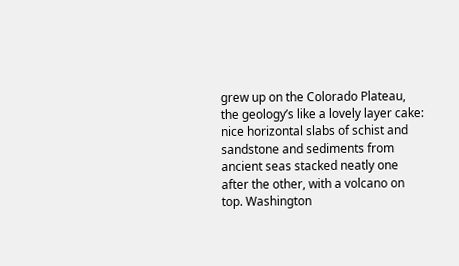grew up on the Colorado Plateau, the geology’s like a lovely layer cake: nice horizontal slabs of schist and sandstone and sediments from ancient seas stacked neatly one after the other, with a volcano on top. Washington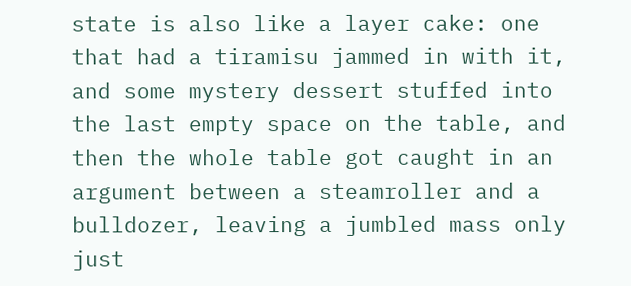state is also like a layer cake: one that had a tiramisu jammed in with it, and some mystery dessert stuffed into the last empty space on the table, and then the whole table got caught in an argument between a steamroller and a bulldozer, leaving a jumbled mass only just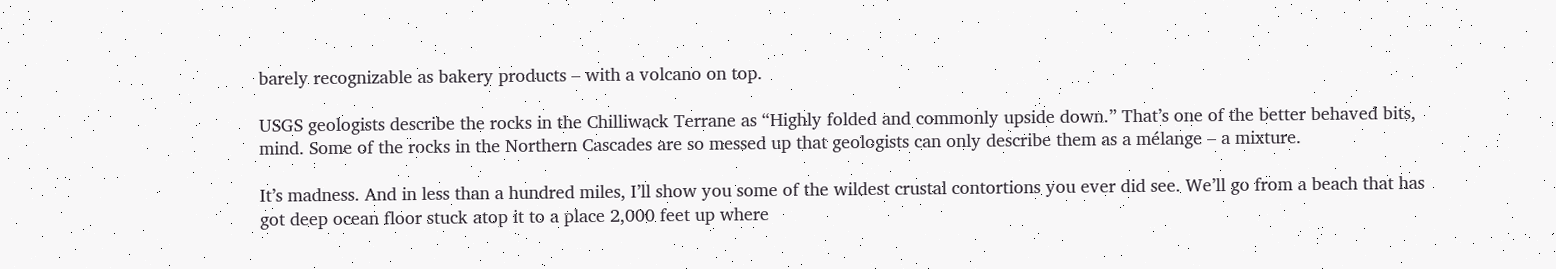barely recognizable as bakery products – with a volcano on top.

USGS geologists describe the rocks in the Chilliwack Terrane as “Highly folded and commonly upside down.” That’s one of the better behaved bits, mind. Some of the rocks in the Northern Cascades are so messed up that geologists can only describe them as a mélange – a mixture.

It’s madness. And in less than a hundred miles, I’ll show you some of the wildest crustal contortions you ever did see. We’ll go from a beach that has got deep ocean floor stuck atop it to a place 2,000 feet up where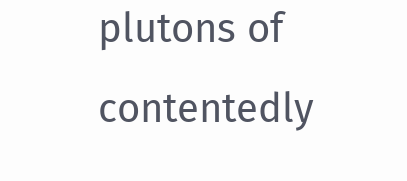plutons of contentedly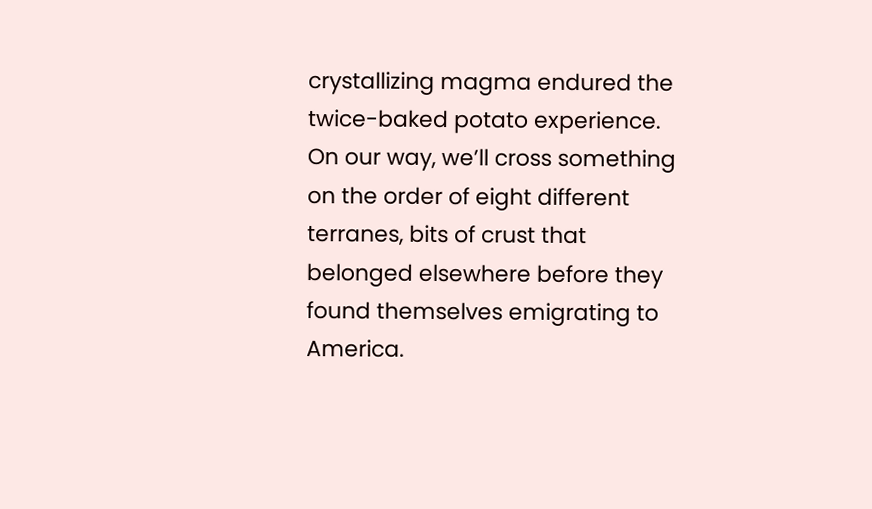crystallizing magma endured the twice-baked potato experience. On our way, we’ll cross something on the order of eight different terranes, bits of crust that belonged elsewhere before they found themselves emigrating to America.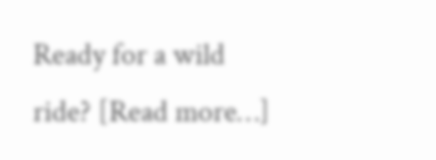Ready for a wild ride? [Read more…]